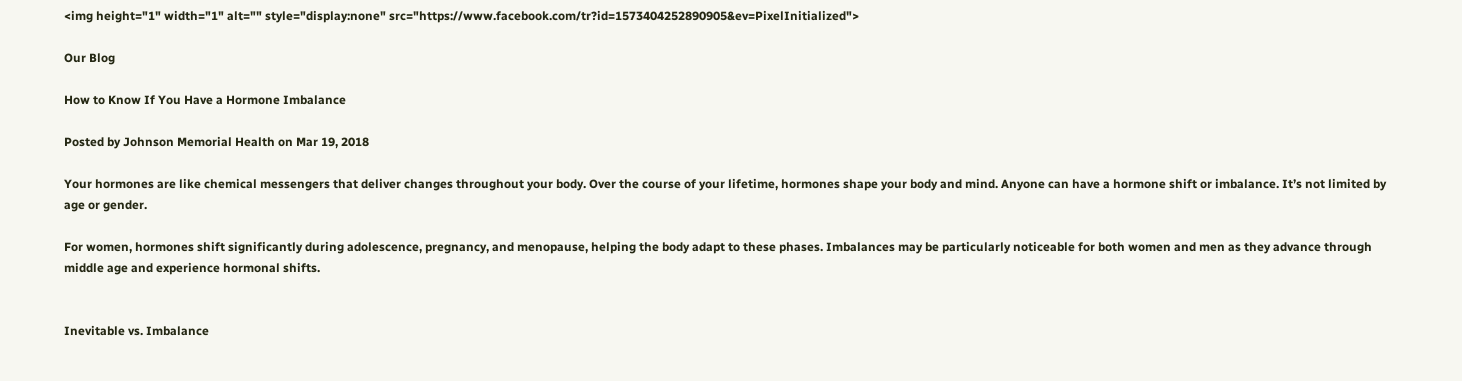<img height="1" width="1" alt="" style="display:none" src="https://www.facebook.com/tr?id=1573404252890905&ev=PixelInitialized">

Our Blog

How to Know If You Have a Hormone Imbalance

Posted by Johnson Memorial Health on Mar 19, 2018

Your hormones are like chemical messengers that deliver changes throughout your body. Over the course of your lifetime, hormones shape your body and mind. Anyone can have a hormone shift or imbalance. It’s not limited by age or gender.

For women, hormones shift significantly during adolescence, pregnancy, and menopause, helping the body adapt to these phases. Imbalances may be particularly noticeable for both women and men as they advance through middle age and experience hormonal shifts.


Inevitable vs. Imbalance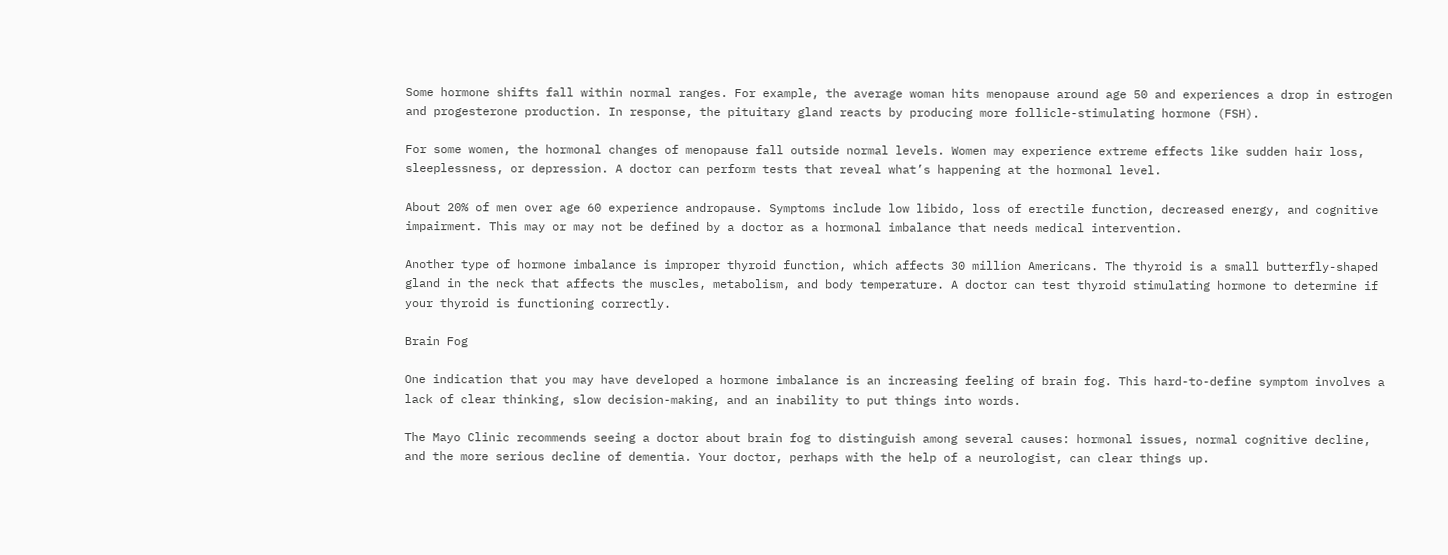Some hormone shifts fall within normal ranges. For example, the average woman hits menopause around age 50 and experiences a drop in estrogen and progesterone production. In response, the pituitary gland reacts by producing more follicle-stimulating hormone (FSH).

For some women, the hormonal changes of menopause fall outside normal levels. Women may experience extreme effects like sudden hair loss, sleeplessness, or depression. A doctor can perform tests that reveal what’s happening at the hormonal level.

About 20% of men over age 60 experience andropause. Symptoms include low libido, loss of erectile function, decreased energy, and cognitive impairment. This may or may not be defined by a doctor as a hormonal imbalance that needs medical intervention.

Another type of hormone imbalance is improper thyroid function, which affects 30 million Americans. The thyroid is a small butterfly-shaped gland in the neck that affects the muscles, metabolism, and body temperature. A doctor can test thyroid stimulating hormone to determine if your thyroid is functioning correctly.

Brain Fog

One indication that you may have developed a hormone imbalance is an increasing feeling of brain fog. This hard-to-define symptom involves a lack of clear thinking, slow decision-making, and an inability to put things into words.

The Mayo Clinic recommends seeing a doctor about brain fog to distinguish among several causes: hormonal issues, normal cognitive decline, and the more serious decline of dementia. Your doctor, perhaps with the help of a neurologist, can clear things up.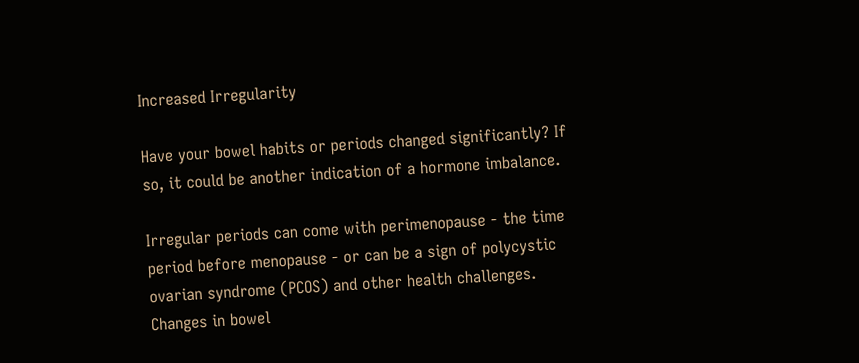Increased Irregularity

Have your bowel habits or periods changed significantly? If so, it could be another indication of a hormone imbalance.

Irregular periods can come with perimenopause - the time period before menopause - or can be a sign of polycystic ovarian syndrome (PCOS) and other health challenges. Changes in bowel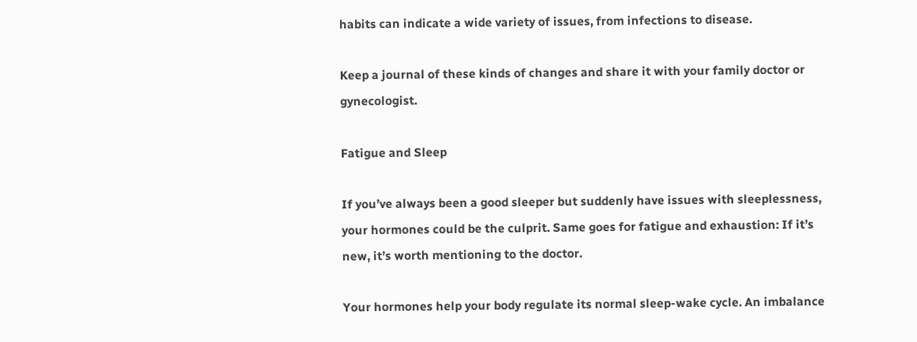habits can indicate a wide variety of issues, from infections to disease.

Keep a journal of these kinds of changes and share it with your family doctor or gynecologist.

Fatigue and Sleep

If you’ve always been a good sleeper but suddenly have issues with sleeplessness, your hormones could be the culprit. Same goes for fatigue and exhaustion: If it’s new, it’s worth mentioning to the doctor.

Your hormones help your body regulate its normal sleep-wake cycle. An imbalance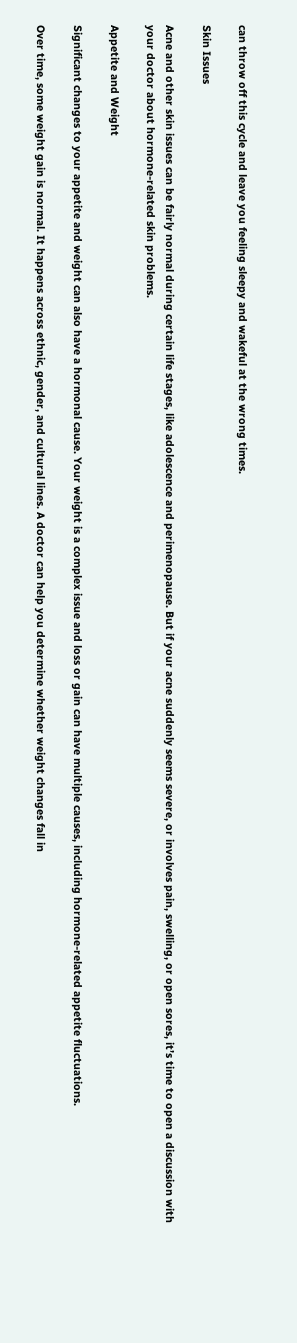can throw off this cycle and leave you feeling sleepy and wakeful at the wrong times.

Skin Issues

Acne and other skin issues can be fairly normal during certain life stages, like adolescence and perimenopause. But if your acne suddenly seems severe, or involves pain, swelling, or open sores, it’s time to open a discussion with your doctor about hormone-related skin problems.

Appetite and Weight

Significant changes to your appetite and weight can also have a hormonal cause. Your weight is a complex issue and loss or gain can have multiple causes, including hormone-related appetite fluctuations.

Over time, some weight gain is normal. It happens across ethnic, gender, and cultural lines. A doctor can help you determine whether weight changes fall in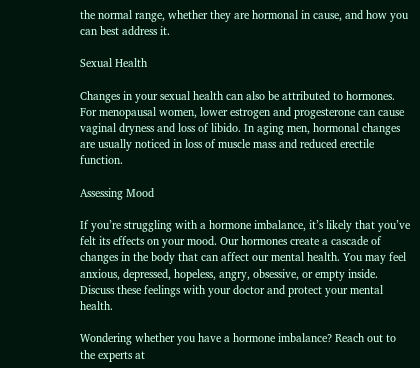the normal range, whether they are hormonal in cause, and how you can best address it.

Sexual Health

Changes in your sexual health can also be attributed to hormones. For menopausal women, lower estrogen and progesterone can cause vaginal dryness and loss of libido. In aging men, hormonal changes are usually noticed in loss of muscle mass and reduced erectile function.

Assessing Mood

If you’re struggling with a hormone imbalance, it’s likely that you’ve felt its effects on your mood. Our hormones create a cascade of changes in the body that can affect our mental health. You may feel anxious, depressed, hopeless, angry, obsessive, or empty inside. Discuss these feelings with your doctor and protect your mental health.

Wondering whether you have a hormone imbalance? Reach out to the experts at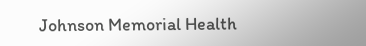Johnson Memorial Health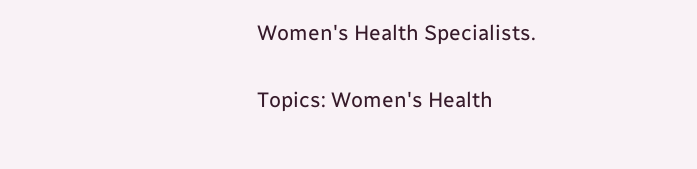Women's Health Specialists.

Topics: Women's Health